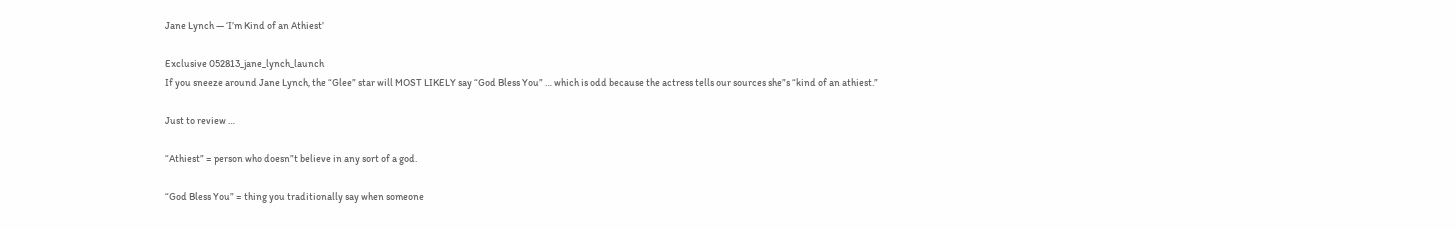Jane Lynch — ‘I’m Kind of an Athiest’

Exclusive 052813_jane_lynch_launch
If you sneeze around Jane Lynch, the “Glee” star will MOST LIKELY say “God Bless You” … which is odd because the actress tells our sources she”s “kind of an athiest.”

Just to review …

“Athiest” = person who doesn”t believe in any sort of a god.

“God Bless You” = thing you traditionally say when someone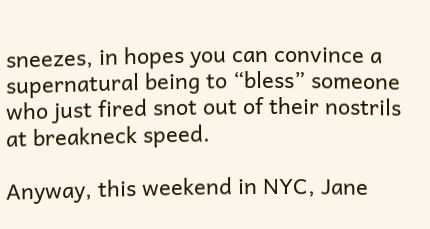sneezes, in hopes you can convince a supernatural being to “bless” someone who just fired snot out of their nostrils at breakneck speed.

Anyway, this weekend in NYC, Jane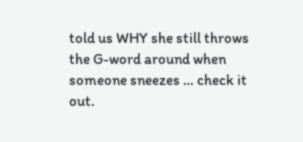told us WHY she still throws the G-word around when someone sneezes … check it out.